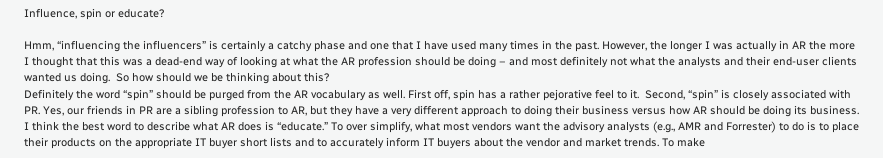Influence, spin or educate?

Hmm, “influencing the influencers” is certainly a catchy phase and one that I have used many times in the past. However, the longer I was actually in AR the more I thought that this was a dead-end way of looking at what the AR profession should be doing – and most definitely not what the analysts and their end-user clients wanted us doing.  So how should we be thinking about this?
Definitely the word “spin” should be purged from the AR vocabulary as well. First off, spin has a rather pejorative feel to it.  Second, “spin” is closely associated with PR. Yes, our friends in PR are a sibling profession to AR, but they have a very different approach to doing their business versus how AR should be doing its business.
I think the best word to describe what AR does is “educate.” To over simplify, what most vendors want the advisory analysts (e.g., AMR and Forrester) to do is to place their products on the appropriate IT buyer short lists and to accurately inform IT buyers about the vendor and market trends. To make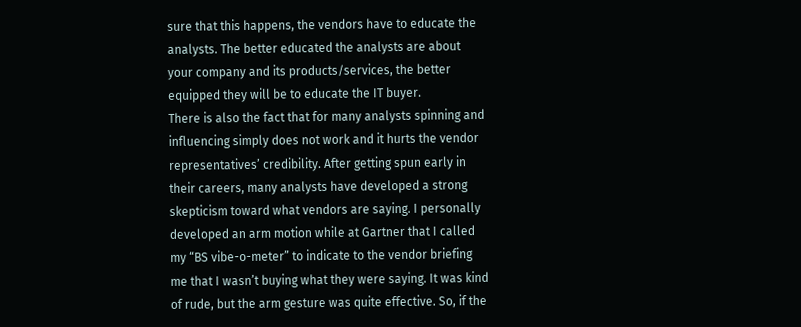sure that this happens, the vendors have to educate the analysts. The better educated the analysts are about your company and its products/services, the better equipped they will be to educate the IT buyer.
There is also the fact that for many analysts spinning and influencing simply does not work and it hurts the vendor representatives’ credibility. After getting spun early in their careers, many analysts have developed a strong skepticism toward what vendors are saying. I personally developed an arm motion while at Gartner that I called my “BS vibe-o-meter” to indicate to the vendor briefing me that I wasn’t buying what they were saying. It was kind of rude, but the arm gesture was quite effective. So, if the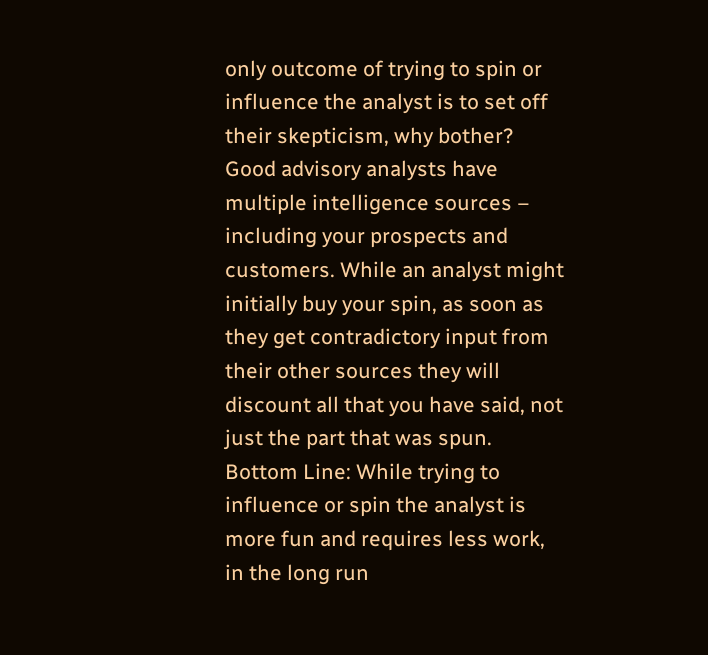only outcome of trying to spin or influence the analyst is to set off their skepticism, why bother?
Good advisory analysts have multiple intelligence sources – including your prospects and customers. While an analyst might initially buy your spin, as soon as they get contradictory input from their other sources they will discount all that you have said, not just the part that was spun.
Bottom Line: While trying to influence or spin the analyst is more fun and requires less work, in the long run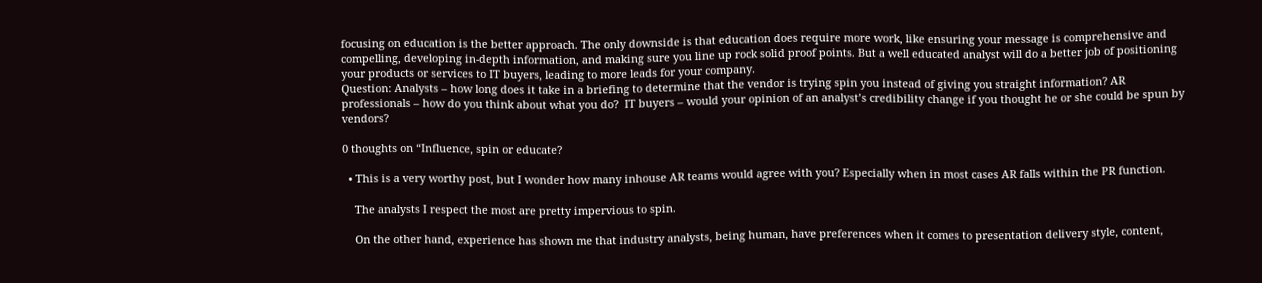focusing on education is the better approach. The only downside is that education does require more work, like ensuring your message is comprehensive and compelling, developing in-depth information, and making sure you line up rock solid proof points. But a well educated analyst will do a better job of positioning your products or services to IT buyers, leading to more leads for your company.
Question: Analysts – how long does it take in a briefing to determine that the vendor is trying spin you instead of giving you straight information? AR professionals – how do you think about what you do?  IT buyers – would your opinion of an analyst’s credibility change if you thought he or she could be spun by vendors?

0 thoughts on “Influence, spin or educate?

  • This is a very worthy post, but I wonder how many inhouse AR teams would agree with you? Especially when in most cases AR falls within the PR function.

    The analysts I respect the most are pretty impervious to spin.

    On the other hand, experience has shown me that industry analysts, being human, have preferences when it comes to presentation delivery style, content,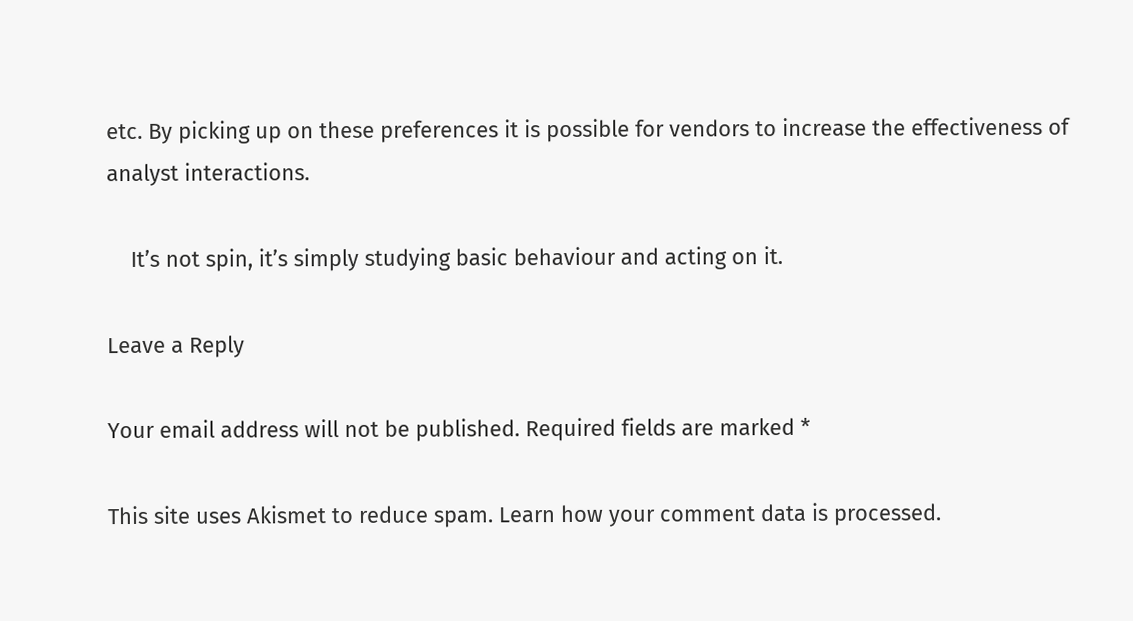etc. By picking up on these preferences it is possible for vendors to increase the effectiveness of analyst interactions.

    It’s not spin, it’s simply studying basic behaviour and acting on it.

Leave a Reply

Your email address will not be published. Required fields are marked *

This site uses Akismet to reduce spam. Learn how your comment data is processed.